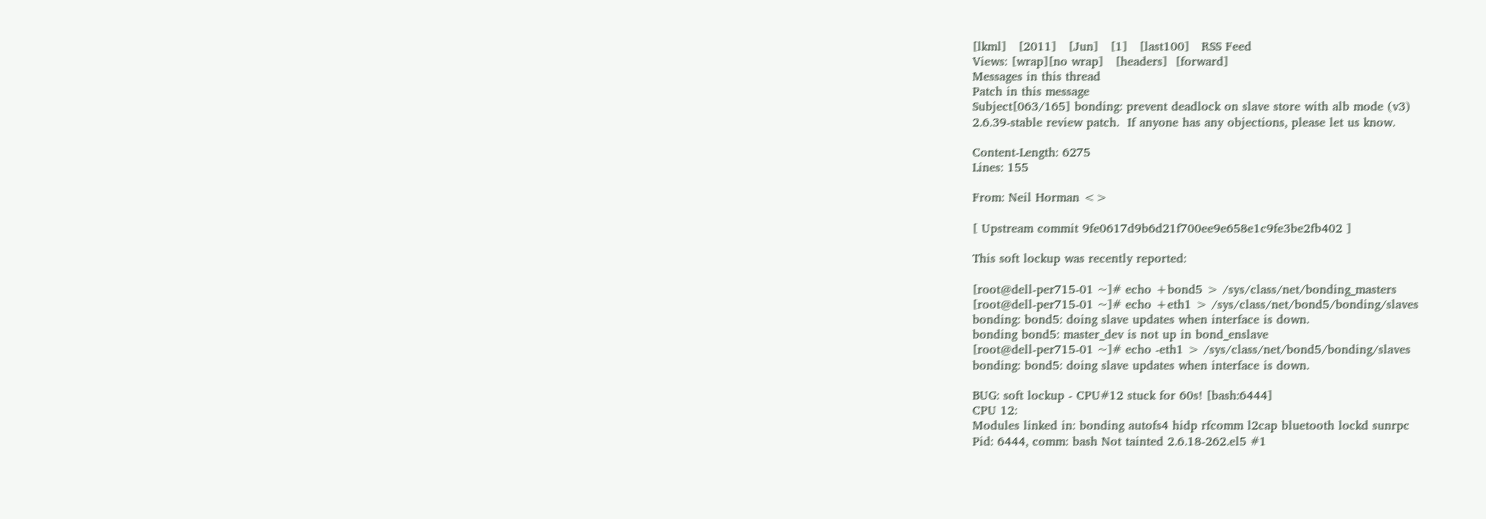[lkml]   [2011]   [Jun]   [1]   [last100]   RSS Feed
Views: [wrap][no wrap]   [headers]  [forward]
Messages in this thread
Patch in this message
Subject[063/165] bonding: prevent deadlock on slave store with alb mode (v3)
2.6.39-stable review patch.  If anyone has any objections, please let us know.

Content-Length: 6275
Lines: 155

From: Neil Horman <>

[ Upstream commit 9fe0617d9b6d21f700ee9e658e1c9fe3be2fb402 ]

This soft lockup was recently reported:

[root@dell-per715-01 ~]# echo +bond5 > /sys/class/net/bonding_masters
[root@dell-per715-01 ~]# echo +eth1 > /sys/class/net/bond5/bonding/slaves
bonding: bond5: doing slave updates when interface is down.
bonding bond5: master_dev is not up in bond_enslave
[root@dell-per715-01 ~]# echo -eth1 > /sys/class/net/bond5/bonding/slaves
bonding: bond5: doing slave updates when interface is down.

BUG: soft lockup - CPU#12 stuck for 60s! [bash:6444]
CPU 12:
Modules linked in: bonding autofs4 hidp rfcomm l2cap bluetooth lockd sunrpc
Pid: 6444, comm: bash Not tainted 2.6.18-262.el5 #1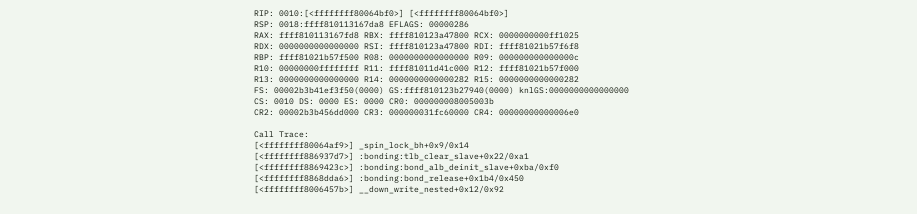RIP: 0010:[<ffffffff80064bf0>] [<ffffffff80064bf0>]
RSP: 0018:ffff810113167da8 EFLAGS: 00000286
RAX: ffff810113167fd8 RBX: ffff810123a47800 RCX: 0000000000ff1025
RDX: 0000000000000000 RSI: ffff810123a47800 RDI: ffff81021b57f6f8
RBP: ffff81021b57f500 R08: 0000000000000000 R09: 000000000000000c
R10: 00000000ffffffff R11: ffff81011d41c000 R12: ffff81021b57f000
R13: 0000000000000000 R14: 0000000000000282 R15: 0000000000000282
FS: 00002b3b41ef3f50(0000) GS:ffff810123b27940(0000) knlGS:0000000000000000
CS: 0010 DS: 0000 ES: 0000 CR0: 000000008005003b
CR2: 00002b3b456dd000 CR3: 000000031fc60000 CR4: 00000000000006e0

Call Trace:
[<ffffffff80064af9>] _spin_lock_bh+0x9/0x14
[<ffffffff886937d7>] :bonding:tlb_clear_slave+0x22/0xa1
[<ffffffff8869423c>] :bonding:bond_alb_deinit_slave+0xba/0xf0
[<ffffffff8868dda6>] :bonding:bond_release+0x1b4/0x450
[<ffffffff8006457b>] __down_write_nested+0x12/0x92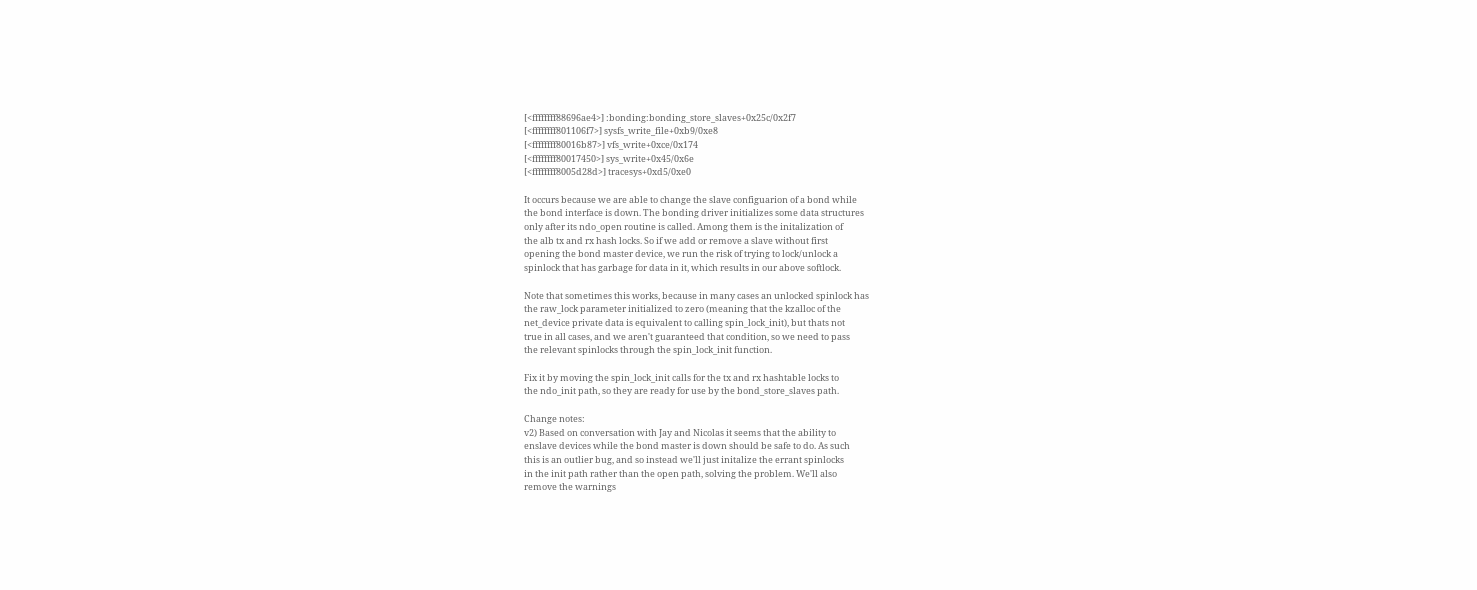[<ffffffff88696ae4>] :bonding:bonding_store_slaves+0x25c/0x2f7
[<ffffffff801106f7>] sysfs_write_file+0xb9/0xe8
[<ffffffff80016b87>] vfs_write+0xce/0x174
[<ffffffff80017450>] sys_write+0x45/0x6e
[<ffffffff8005d28d>] tracesys+0xd5/0xe0

It occurs because we are able to change the slave configuarion of a bond while
the bond interface is down. The bonding driver initializes some data structures
only after its ndo_open routine is called. Among them is the initalization of
the alb tx and rx hash locks. So if we add or remove a slave without first
opening the bond master device, we run the risk of trying to lock/unlock a
spinlock that has garbage for data in it, which results in our above softlock.

Note that sometimes this works, because in many cases an unlocked spinlock has
the raw_lock parameter initialized to zero (meaning that the kzalloc of the
net_device private data is equivalent to calling spin_lock_init), but thats not
true in all cases, and we aren't guaranteed that condition, so we need to pass
the relevant spinlocks through the spin_lock_init function.

Fix it by moving the spin_lock_init calls for the tx and rx hashtable locks to
the ndo_init path, so they are ready for use by the bond_store_slaves path.

Change notes:
v2) Based on conversation with Jay and Nicolas it seems that the ability to
enslave devices while the bond master is down should be safe to do. As such
this is an outlier bug, and so instead we'll just initalize the errant spinlocks
in the init path rather than the open path, solving the problem. We'll also
remove the warnings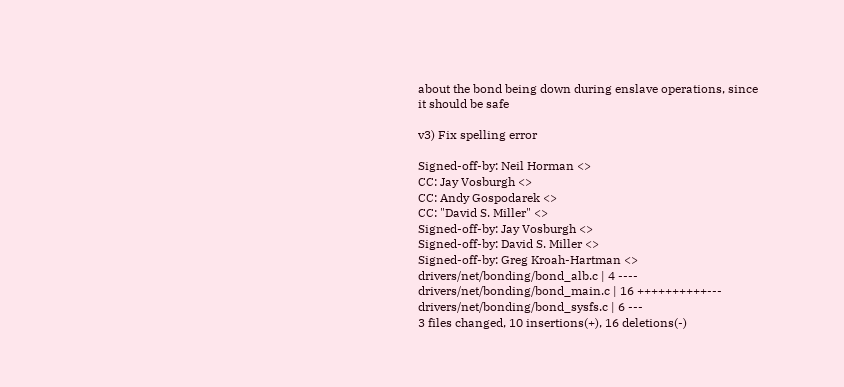about the bond being down during enslave operations, since
it should be safe

v3) Fix spelling error

Signed-off-by: Neil Horman <>
CC: Jay Vosburgh <>
CC: Andy Gospodarek <>
CC: "David S. Miller" <>
Signed-off-by: Jay Vosburgh <>
Signed-off-by: David S. Miller <>
Signed-off-by: Greg Kroah-Hartman <>
drivers/net/bonding/bond_alb.c | 4 ----
drivers/net/bonding/bond_main.c | 16 ++++++++++---
drivers/net/bonding/bond_sysfs.c | 6 ---
3 files changed, 10 insertions(+), 16 deletions(-)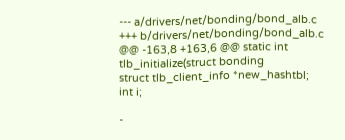--- a/drivers/net/bonding/bond_alb.c
+++ b/drivers/net/bonding/bond_alb.c
@@ -163,8 +163,6 @@ static int tlb_initialize(struct bonding
struct tlb_client_info *new_hashtbl;
int i;

-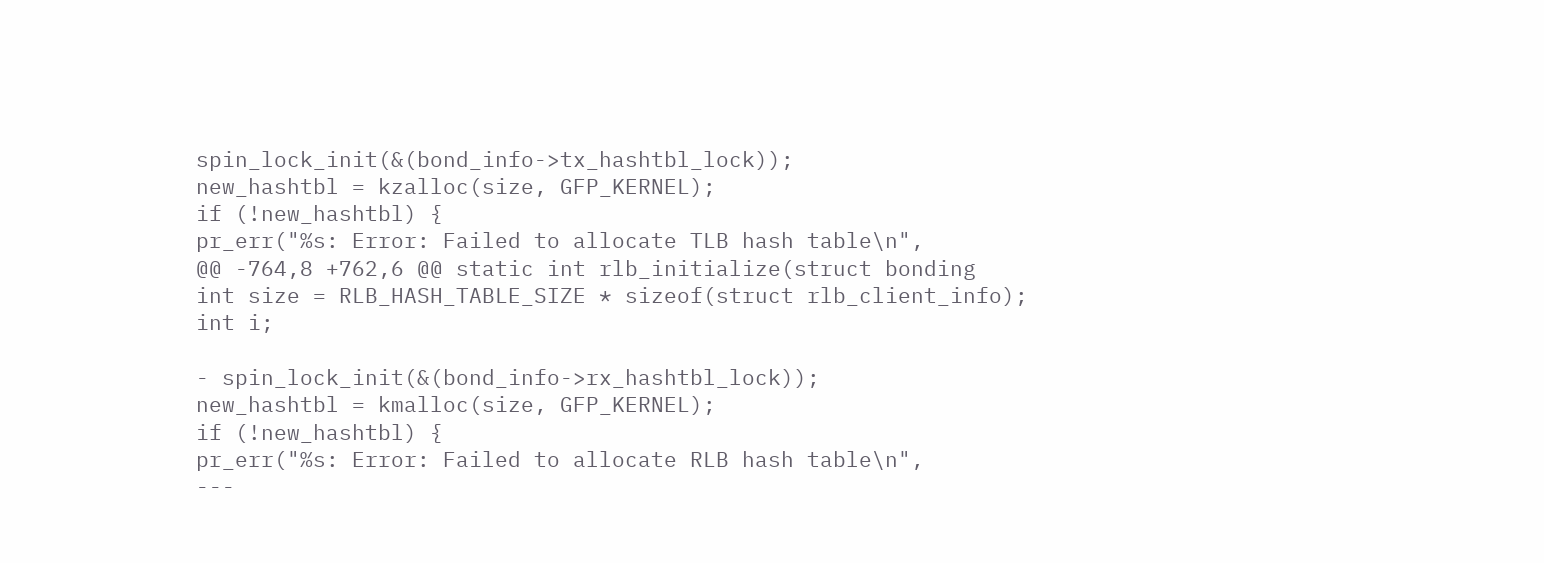spin_lock_init(&(bond_info->tx_hashtbl_lock));
new_hashtbl = kzalloc(size, GFP_KERNEL);
if (!new_hashtbl) {
pr_err("%s: Error: Failed to allocate TLB hash table\n",
@@ -764,8 +762,6 @@ static int rlb_initialize(struct bonding
int size = RLB_HASH_TABLE_SIZE * sizeof(struct rlb_client_info);
int i;

- spin_lock_init(&(bond_info->rx_hashtbl_lock));
new_hashtbl = kmalloc(size, GFP_KERNEL);
if (!new_hashtbl) {
pr_err("%s: Error: Failed to allocate RLB hash table\n",
---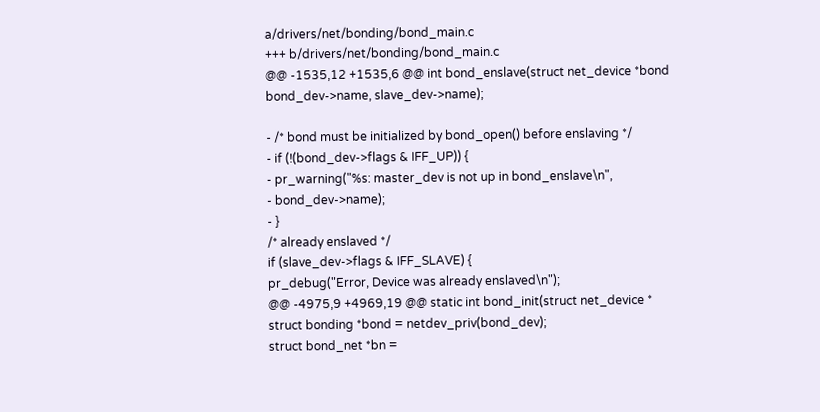a/drivers/net/bonding/bond_main.c
+++ b/drivers/net/bonding/bond_main.c
@@ -1535,12 +1535,6 @@ int bond_enslave(struct net_device *bond
bond_dev->name, slave_dev->name);

- /* bond must be initialized by bond_open() before enslaving */
- if (!(bond_dev->flags & IFF_UP)) {
- pr_warning("%s: master_dev is not up in bond_enslave\n",
- bond_dev->name);
- }
/* already enslaved */
if (slave_dev->flags & IFF_SLAVE) {
pr_debug("Error, Device was already enslaved\n");
@@ -4975,9 +4969,19 @@ static int bond_init(struct net_device *
struct bonding *bond = netdev_priv(bond_dev);
struct bond_net *bn =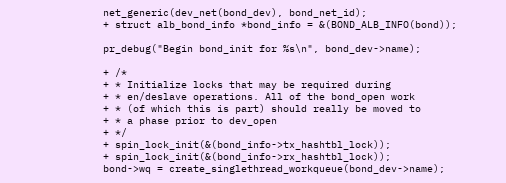net_generic(dev_net(bond_dev), bond_net_id);
+ struct alb_bond_info *bond_info = &(BOND_ALB_INFO(bond));

pr_debug("Begin bond_init for %s\n", bond_dev->name);

+ /*
+ * Initialize locks that may be required during
+ * en/deslave operations. All of the bond_open work
+ * (of which this is part) should really be moved to
+ * a phase prior to dev_open
+ */
+ spin_lock_init(&(bond_info->tx_hashtbl_lock));
+ spin_lock_init(&(bond_info->rx_hashtbl_lock));
bond->wq = create_singlethread_workqueue(bond_dev->name);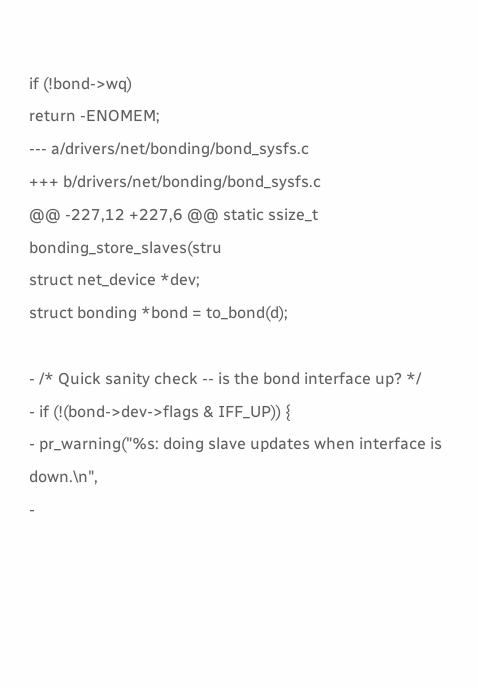if (!bond->wq)
return -ENOMEM;
--- a/drivers/net/bonding/bond_sysfs.c
+++ b/drivers/net/bonding/bond_sysfs.c
@@ -227,12 +227,6 @@ static ssize_t bonding_store_slaves(stru
struct net_device *dev;
struct bonding *bond = to_bond(d);

- /* Quick sanity check -- is the bond interface up? */
- if (!(bond->dev->flags & IFF_UP)) {
- pr_warning("%s: doing slave updates when interface is down.\n",
-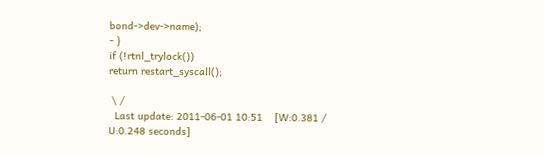bond->dev->name);
- }
if (!rtnl_trylock())
return restart_syscall();

 \ /
  Last update: 2011-06-01 10:51    [W:0.381 / U:0.248 seconds]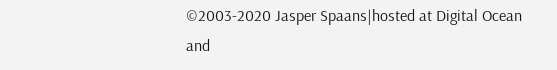©2003-2020 Jasper Spaans|hosted at Digital Ocean and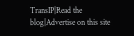TransIP|Read the blog|Advertise on this site